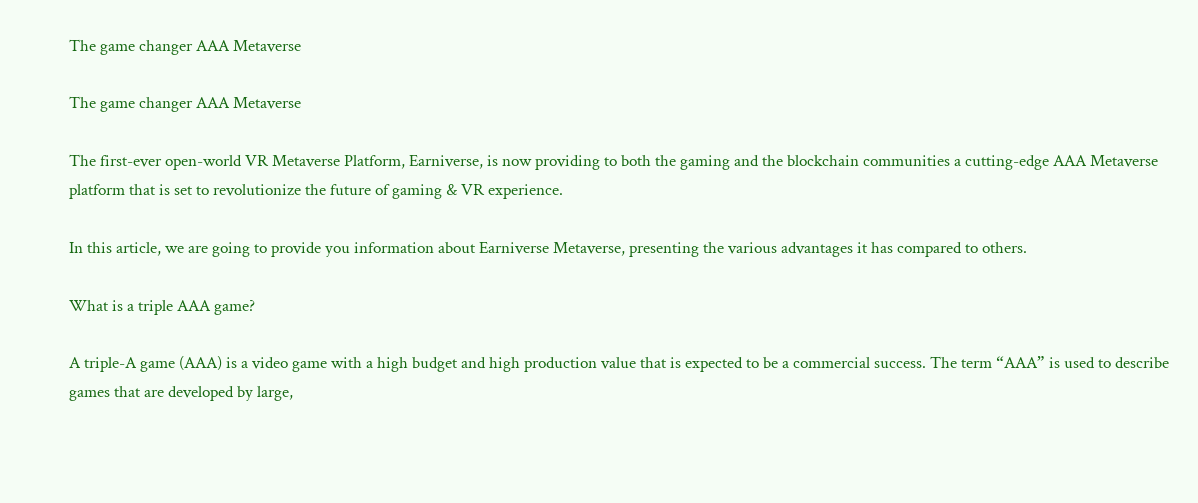The game changer AAA Metaverse

The game changer AAA Metaverse

The first-ever open-world VR Metaverse Platform, Earniverse, is now providing to both the gaming and the blockchain communities a cutting-edge AAA Metaverse platform that is set to revolutionize the future of gaming & VR experience.

In this article, we are going to provide you information about Earniverse Metaverse, presenting the various advantages it has compared to others.

What is a triple AAA game?

A triple-A game (AAA) is a video game with a high budget and high production value that is expected to be a commercial success. The term “AAA” is used to describe games that are developed by large,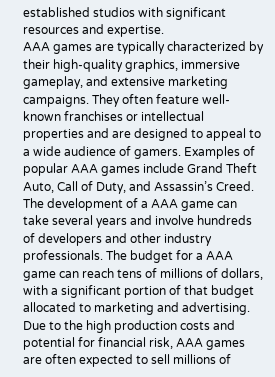established studios with significant resources and expertise.
AAA games are typically characterized by their high-quality graphics, immersive gameplay, and extensive marketing campaigns. They often feature well-known franchises or intellectual properties and are designed to appeal to a wide audience of gamers. Examples of popular AAA games include Grand Theft Auto, Call of Duty, and Assassin’s Creed.
The development of a AAA game can take several years and involve hundreds of developers and other industry professionals. The budget for a AAA game can reach tens of millions of dollars, with a significant portion of that budget allocated to marketing and advertising. Due to the high production costs and potential for financial risk, AAA games are often expected to sell millions of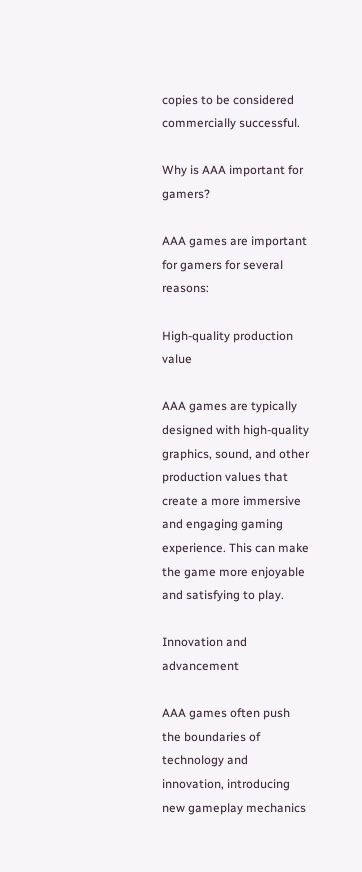copies to be considered commercially successful.

Why is AAA important for gamers?

AAA games are important for gamers for several reasons:

High-quality production value

AAA games are typically designed with high-quality graphics, sound, and other production values that create a more immersive and engaging gaming experience. This can make the game more enjoyable and satisfying to play.

Innovation and advancement

AAA games often push the boundaries of technology and innovation, introducing new gameplay mechanics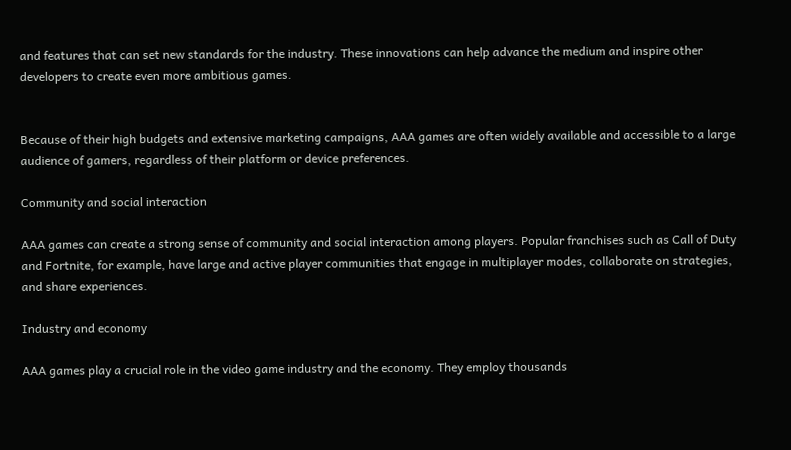and features that can set new standards for the industry. These innovations can help advance the medium and inspire other developers to create even more ambitious games.


Because of their high budgets and extensive marketing campaigns, AAA games are often widely available and accessible to a large audience of gamers, regardless of their platform or device preferences.

Community and social interaction

AAA games can create a strong sense of community and social interaction among players. Popular franchises such as Call of Duty and Fortnite, for example, have large and active player communities that engage in multiplayer modes, collaborate on strategies, and share experiences.

Industry and economy

AAA games play a crucial role in the video game industry and the economy. They employ thousands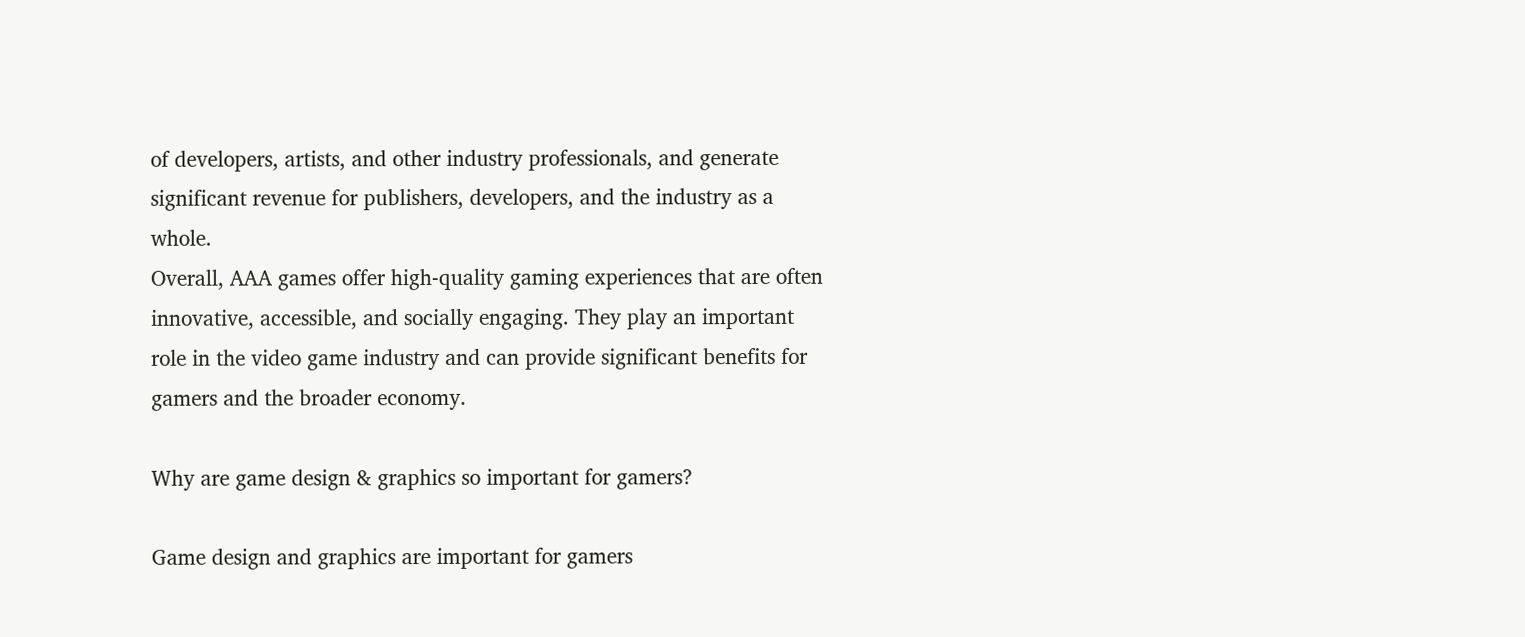of developers, artists, and other industry professionals, and generate significant revenue for publishers, developers, and the industry as a whole.
Overall, AAA games offer high-quality gaming experiences that are often innovative, accessible, and socially engaging. They play an important role in the video game industry and can provide significant benefits for gamers and the broader economy.

Why are game design & graphics so important for gamers?

Game design and graphics are important for gamers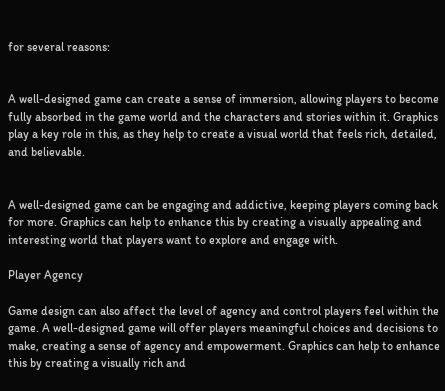for several reasons:


A well-designed game can create a sense of immersion, allowing players to become fully absorbed in the game world and the characters and stories within it. Graphics play a key role in this, as they help to create a visual world that feels rich, detailed, and believable.


A well-designed game can be engaging and addictive, keeping players coming back for more. Graphics can help to enhance this by creating a visually appealing and interesting world that players want to explore and engage with.

Player Agency

Game design can also affect the level of agency and control players feel within the game. A well-designed game will offer players meaningful choices and decisions to make, creating a sense of agency and empowerment. Graphics can help to enhance this by creating a visually rich and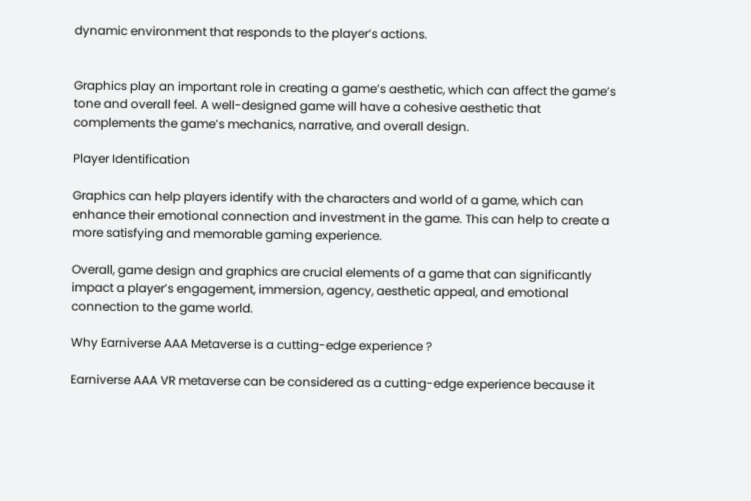dynamic environment that responds to the player’s actions.


Graphics play an important role in creating a game’s aesthetic, which can affect the game’s tone and overall feel. A well-designed game will have a cohesive aesthetic that complements the game’s mechanics, narrative, and overall design.

Player Identification

Graphics can help players identify with the characters and world of a game, which can enhance their emotional connection and investment in the game. This can help to create a more satisfying and memorable gaming experience.

Overall, game design and graphics are crucial elements of a game that can significantly impact a player’s engagement, immersion, agency, aesthetic appeal, and emotional connection to the game world.

Why Earniverse AAA Metaverse is a cutting-edge experience ?

Earniverse AAA VR metaverse can be considered as a cutting-edge experience because it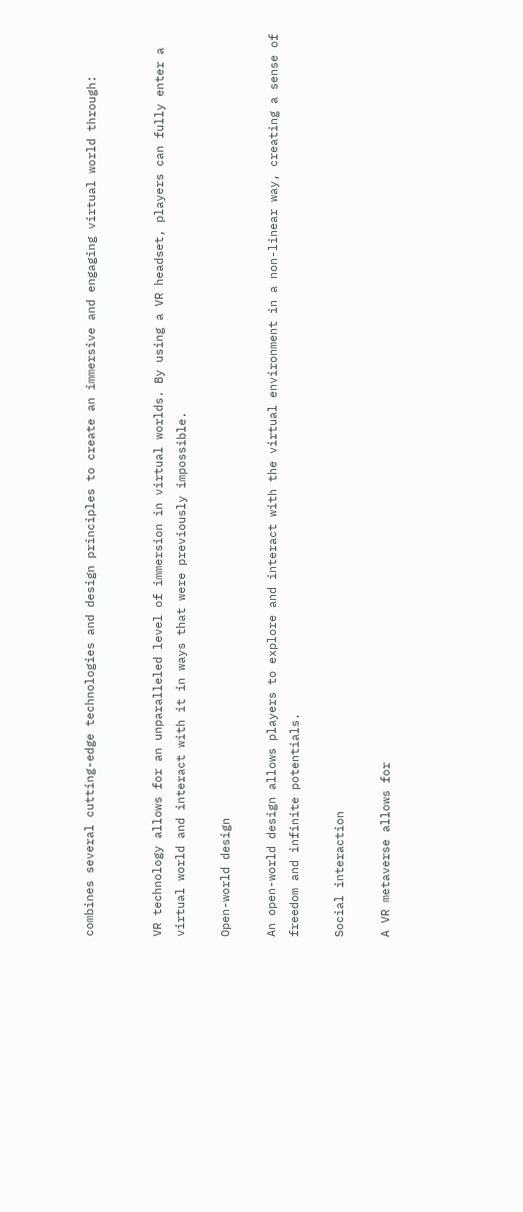combines several cutting-edge technologies and design principles to create an immersive and engaging virtual world through:


VR technology allows for an unparalleled level of immersion in virtual worlds. By using a VR headset, players can fully enter a virtual world and interact with it in ways that were previously impossible.

Open-world design

An open-world design allows players to explore and interact with the virtual environment in a non-linear way, creating a sense of freedom and infinite potentials.

Social interaction

A VR metaverse allows for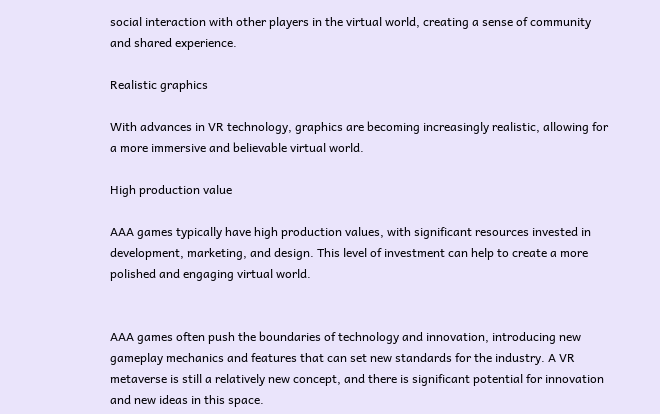social interaction with other players in the virtual world, creating a sense of community and shared experience.

Realistic graphics

With advances in VR technology, graphics are becoming increasingly realistic, allowing for a more immersive and believable virtual world.

High production value

AAA games typically have high production values, with significant resources invested in development, marketing, and design. This level of investment can help to create a more polished and engaging virtual world.


AAA games often push the boundaries of technology and innovation, introducing new gameplay mechanics and features that can set new standards for the industry. A VR metaverse is still a relatively new concept, and there is significant potential for innovation and new ideas in this space.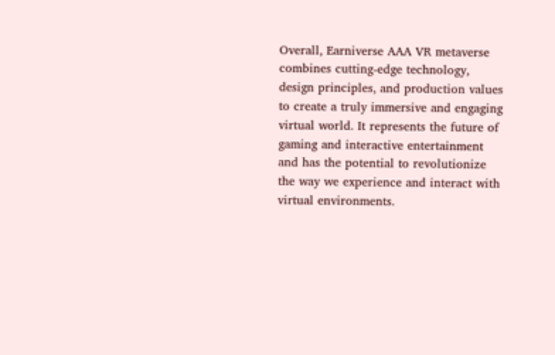Overall, Earniverse AAA VR metaverse combines cutting-edge technology, design principles, and production values to create a truly immersive and engaging virtual world. It represents the future of gaming and interactive entertainment and has the potential to revolutionize the way we experience and interact with virtual environments.